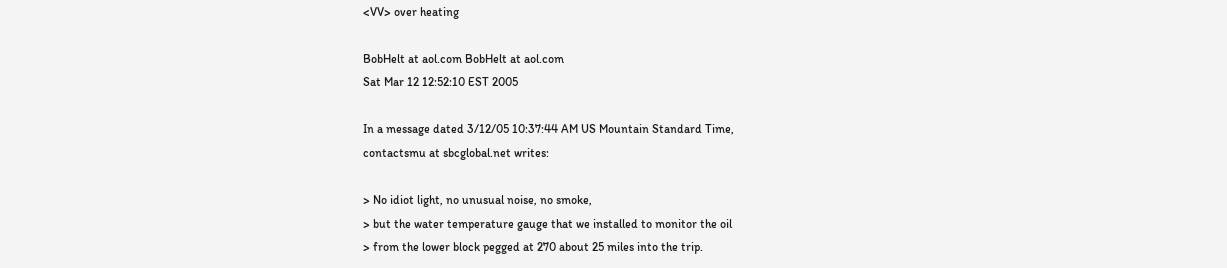<VV> over heating

BobHelt at aol.com BobHelt at aol.com
Sat Mar 12 12:52:10 EST 2005

In a message dated 3/12/05 10:37:44 AM US Mountain Standard Time,
contactsmu at sbcglobal.net writes:

> No idiot light, no unusual noise, no smoke,
> but the water temperature gauge that we installed to monitor the oil
> from the lower block pegged at 270 about 25 miles into the trip.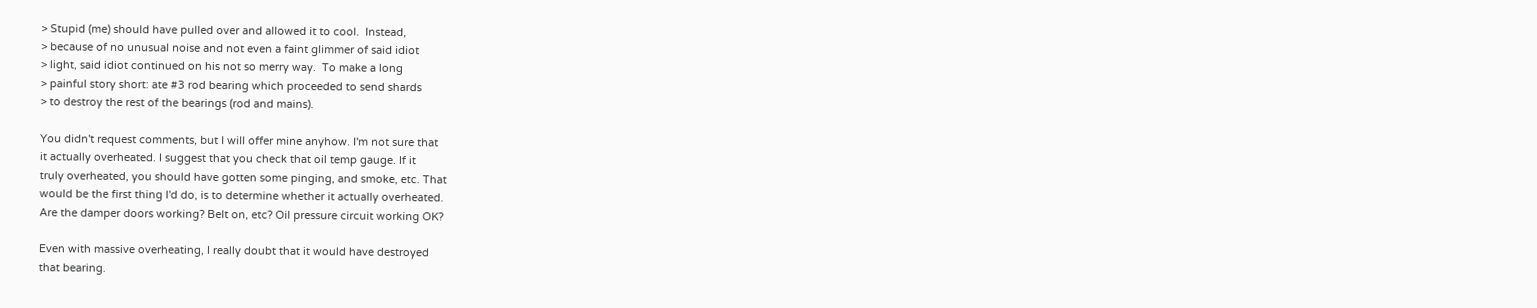> Stupid (me) should have pulled over and allowed it to cool.  Instead,
> because of no unusual noise and not even a faint glimmer of said idiot
> light, said idiot continued on his not so merry way.  To make a long
> painful story short: ate #3 rod bearing which proceeded to send shards
> to destroy the rest of the bearings (rod and mains).

You didn't request comments, but I will offer mine anyhow. I'm not sure that
it actually overheated. I suggest that you check that oil temp gauge. If it
truly overheated, you should have gotten some pinging, and smoke, etc. That
would be the first thing I'd do, is to determine whether it actually overheated.
Are the damper doors working? Belt on, etc? Oil pressure circuit working OK?

Even with massive overheating, I really doubt that it would have destroyed
that bearing.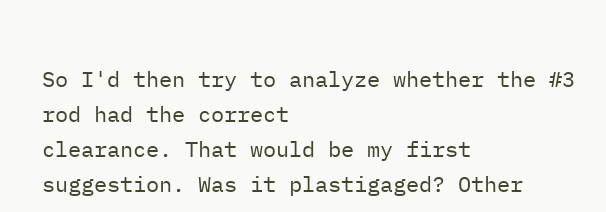So I'd then try to analyze whether the #3 rod had the correct
clearance. That would be my first suggestion. Was it plastigaged? Other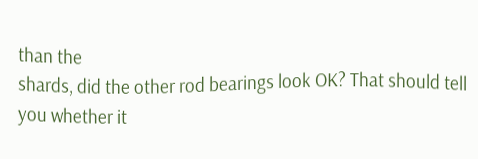than the
shards, did the other rod bearings look OK? That should tell you whether it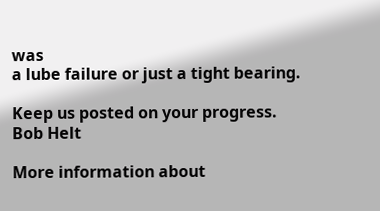was
a lube failure or just a tight bearing.

Keep us posted on your progress.
Bob Helt

More information about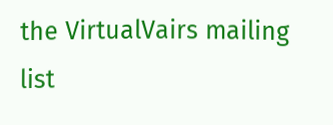the VirtualVairs mailing list